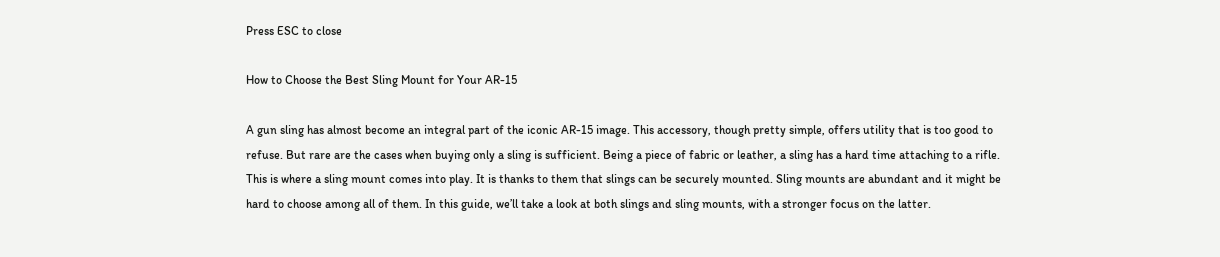Press ESC to close

How to Choose the Best Sling Mount for Your AR-15

A gun sling has almost become an integral part of the iconic AR-15 image. This accessory, though pretty simple, offers utility that is too good to refuse. But rare are the cases when buying only a sling is sufficient. Being a piece of fabric or leather, a sling has a hard time attaching to a rifle. This is where a sling mount comes into play. It is thanks to them that slings can be securely mounted. Sling mounts are abundant and it might be hard to choose among all of them. In this guide, we’ll take a look at both slings and sling mounts, with a stronger focus on the latter.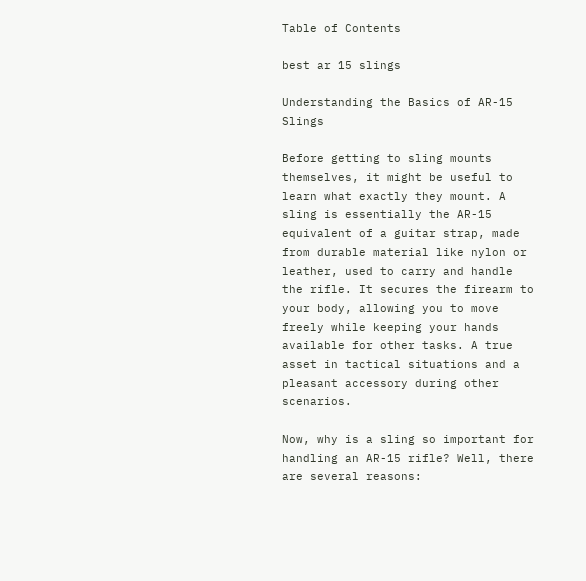Table of Contents

best ar 15 slings

Understanding the Basics of AR-15 Slings

Before getting to sling mounts themselves, it might be useful to learn what exactly they mount. A sling is essentially the AR-15 equivalent of a guitar strap, made from durable material like nylon or leather, used to carry and handle the rifle. It secures the firearm to your body, allowing you to move freely while keeping your hands available for other tasks. A true asset in tactical situations and a pleasant accessory during other scenarios.

Now, why is a sling so important for handling an AR-15 rifle? Well, there are several reasons: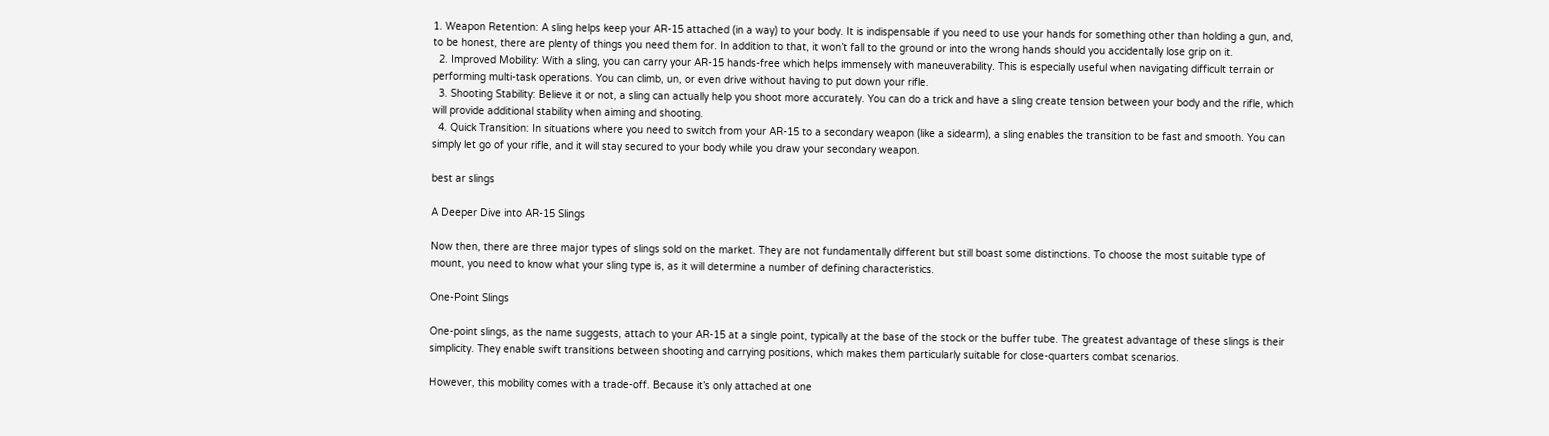1. Weapon Retention: A sling helps keep your AR-15 attached (in a way) to your body. It is indispensable if you need to use your hands for something other than holding a gun, and, to be honest, there are plenty of things you need them for. In addition to that, it won’t fall to the ground or into the wrong hands should you accidentally lose grip on it.
  2. Improved Mobility: With a sling, you can carry your AR-15 hands-free which helps immensely with maneuverability. This is especially useful when navigating difficult terrain or performing multi-task operations. You can climb, un, or even drive without having to put down your rifle.
  3. Shooting Stability: Believe it or not, a sling can actually help you shoot more accurately. You can do a trick and have a sling create tension between your body and the rifle, which will provide additional stability when aiming and shooting.
  4. Quick Transition: In situations where you need to switch from your AR-15 to a secondary weapon (like a sidearm), a sling enables the transition to be fast and smooth. You can simply let go of your rifle, and it will stay secured to your body while you draw your secondary weapon.

best ar slings

A Deeper Dive into AR-15 Slings

Now then, there are three major types of slings sold on the market. They are not fundamentally different but still boast some distinctions. To choose the most suitable type of mount, you need to know what your sling type is, as it will determine a number of defining characteristics.

One-Point Slings

One-point slings, as the name suggests, attach to your AR-15 at a single point, typically at the base of the stock or the buffer tube. The greatest advantage of these slings is their simplicity. They enable swift transitions between shooting and carrying positions, which makes them particularly suitable for close-quarters combat scenarios.

However, this mobility comes with a trade-off. Because it’s only attached at one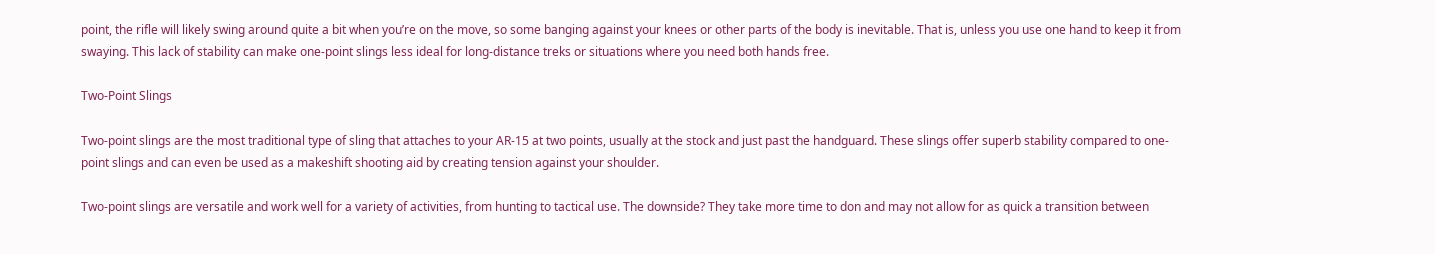point, the rifle will likely swing around quite a bit when you’re on the move, so some banging against your knees or other parts of the body is inevitable. That is, unless you use one hand to keep it from swaying. This lack of stability can make one-point slings less ideal for long-distance treks or situations where you need both hands free.

Two-Point Slings

Two-point slings are the most traditional type of sling that attaches to your AR-15 at two points, usually at the stock and just past the handguard. These slings offer superb stability compared to one-point slings and can even be used as a makeshift shooting aid by creating tension against your shoulder.

Two-point slings are versatile and work well for a variety of activities, from hunting to tactical use. The downside? They take more time to don and may not allow for as quick a transition between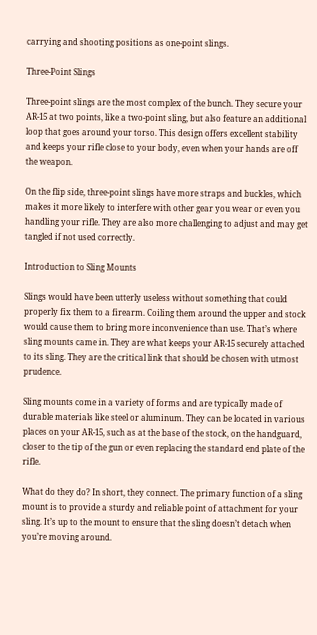carrying and shooting positions as one-point slings.

Three-Point Slings

Three-point slings are the most complex of the bunch. They secure your AR-15 at two points, like a two-point sling, but also feature an additional loop that goes around your torso. This design offers excellent stability and keeps your rifle close to your body, even when your hands are off the weapon.

On the flip side, three-point slings have more straps and buckles, which makes it more likely to interfere with other gear you wear or even you handling your rifle. They are also more challenging to adjust and may get tangled if not used correctly.

Introduction to Sling Mounts

Slings would have been utterly useless without something that could properly fix them to a firearm. Coiling them around the upper and stock would cause them to bring more inconvenience than use. That’s where sling mounts came in. They are what keeps your AR-15 securely attached to its sling. They are the critical link that should be chosen with utmost prudence.

Sling mounts come in a variety of forms and are typically made of durable materials like steel or aluminum. They can be located in various places on your AR-15, such as at the base of the stock, on the handguard, closer to the tip of the gun or even replacing the standard end plate of the rifle.

What do they do? In short, they connect. The primary function of a sling mount is to provide a sturdy and reliable point of attachment for your sling. It’s up to the mount to ensure that the sling doesn’t detach when you’re moving around.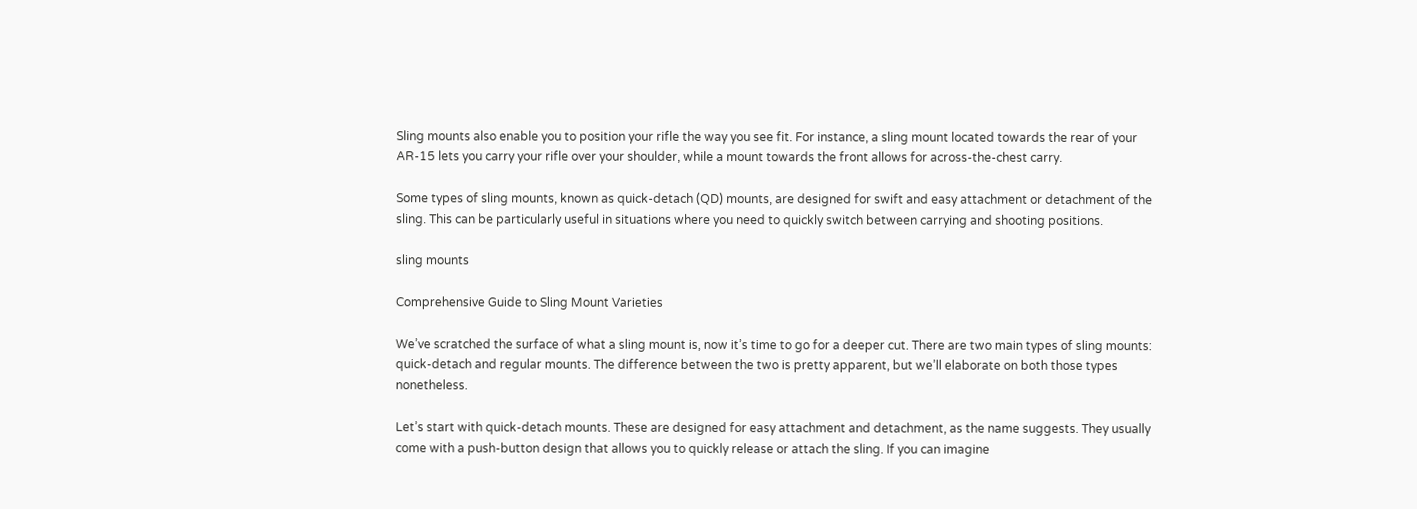Sling mounts also enable you to position your rifle the way you see fit. For instance, a sling mount located towards the rear of your AR-15 lets you carry your rifle over your shoulder, while a mount towards the front allows for across-the-chest carry.

Some types of sling mounts, known as quick-detach (QD) mounts, are designed for swift and easy attachment or detachment of the sling. This can be particularly useful in situations where you need to quickly switch between carrying and shooting positions.

sling mounts

Comprehensive Guide to Sling Mount Varieties

We’ve scratched the surface of what a sling mount is, now it’s time to go for a deeper cut. There are two main types of sling mounts: quick-detach and regular mounts. The difference between the two is pretty apparent, but we’ll elaborate on both those types nonetheless.

Let’s start with quick-detach mounts. These are designed for easy attachment and detachment, as the name suggests. They usually come with a push-button design that allows you to quickly release or attach the sling. If you can imagine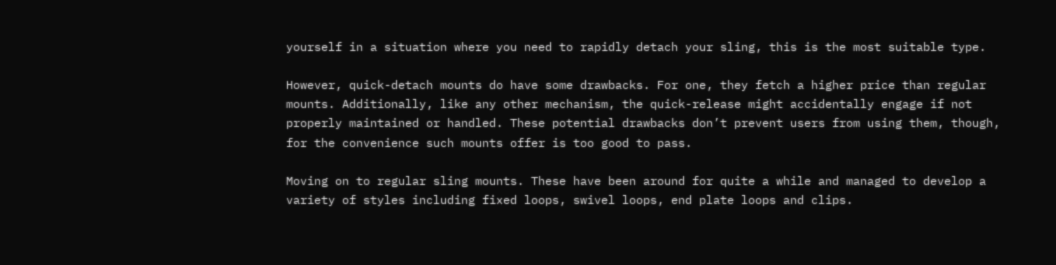yourself in a situation where you need to rapidly detach your sling, this is the most suitable type.

However, quick-detach mounts do have some drawbacks. For one, they fetch a higher price than regular mounts. Additionally, like any other mechanism, the quick-release might accidentally engage if not properly maintained or handled. These potential drawbacks don’t prevent users from using them, though, for the convenience such mounts offer is too good to pass.

Moving on to regular sling mounts. These have been around for quite a while and managed to develop a variety of styles including fixed loops, swivel loops, end plate loops and clips.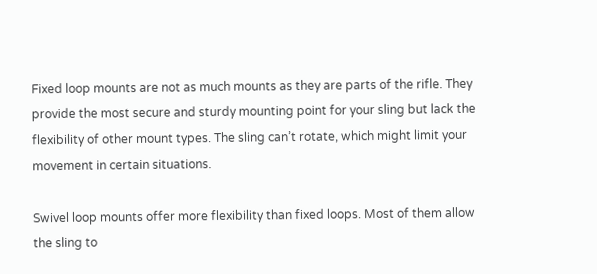Fixed loop mounts are not as much mounts as they are parts of the rifle. They provide the most secure and sturdy mounting point for your sling but lack the flexibility of other mount types. The sling can’t rotate, which might limit your movement in certain situations.

Swivel loop mounts offer more flexibility than fixed loops. Most of them allow the sling to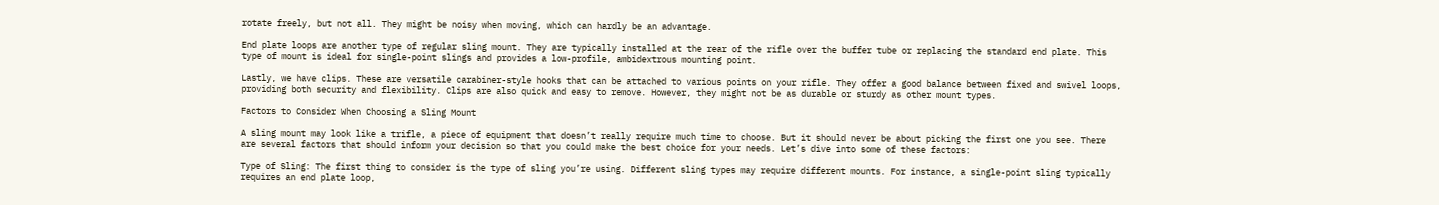rotate freely, but not all. They might be noisy when moving, which can hardly be an advantage.

End plate loops are another type of regular sling mount. They are typically installed at the rear of the rifle over the buffer tube or replacing the standard end plate. This type of mount is ideal for single-point slings and provides a low-profile, ambidextrous mounting point.

Lastly, we have clips. These are versatile carabiner-style hooks that can be attached to various points on your rifle. They offer a good balance between fixed and swivel loops, providing both security and flexibility. Clips are also quick and easy to remove. However, they might not be as durable or sturdy as other mount types.

Factors to Consider When Choosing a Sling Mount

A sling mount may look like a trifle, a piece of equipment that doesn’t really require much time to choose. But it should never be about picking the first one you see. There are several factors that should inform your decision so that you could make the best choice for your needs. Let’s dive into some of these factors:

Type of Sling: The first thing to consider is the type of sling you’re using. Different sling types may require different mounts. For instance, a single-point sling typically requires an end plate loop,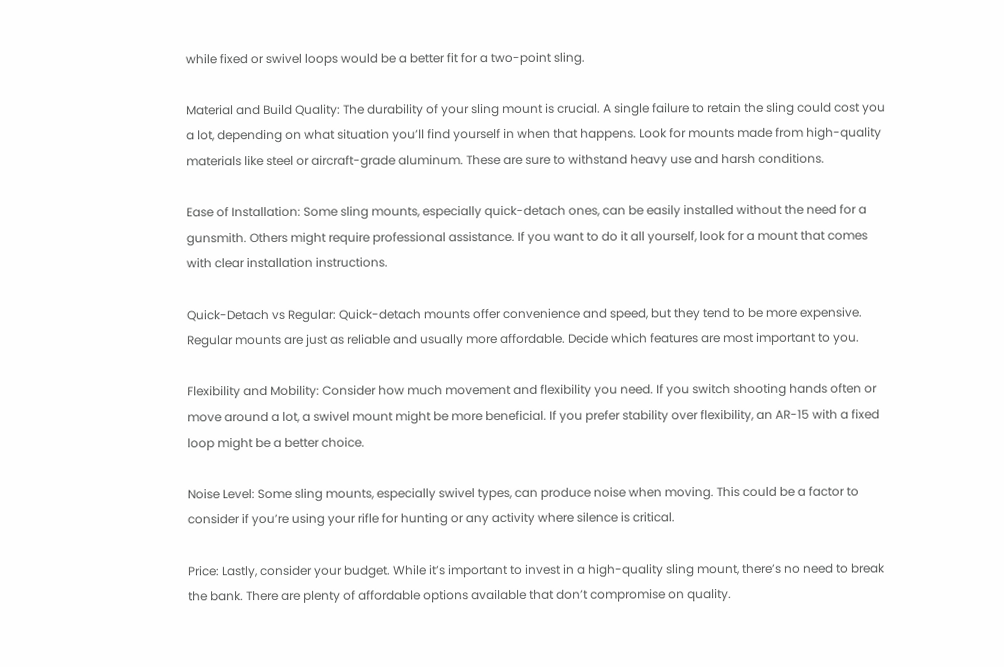while fixed or swivel loops would be a better fit for a two-point sling.

Material and Build Quality: The durability of your sling mount is crucial. A single failure to retain the sling could cost you a lot, depending on what situation you’ll find yourself in when that happens. Look for mounts made from high-quality materials like steel or aircraft-grade aluminum. These are sure to withstand heavy use and harsh conditions.

Ease of Installation: Some sling mounts, especially quick-detach ones, can be easily installed without the need for a gunsmith. Others might require professional assistance. If you want to do it all yourself, look for a mount that comes with clear installation instructions.

Quick-Detach vs Regular: Quick-detach mounts offer convenience and speed, but they tend to be more expensive. Regular mounts are just as reliable and usually more affordable. Decide which features are most important to you.

Flexibility and Mobility: Consider how much movement and flexibility you need. If you switch shooting hands often or move around a lot, a swivel mount might be more beneficial. If you prefer stability over flexibility, an AR-15 with a fixed loop might be a better choice.

Noise Level: Some sling mounts, especially swivel types, can produce noise when moving. This could be a factor to consider if you’re using your rifle for hunting or any activity where silence is critical.

Price: Lastly, consider your budget. While it’s important to invest in a high-quality sling mount, there’s no need to break the bank. There are plenty of affordable options available that don’t compromise on quality.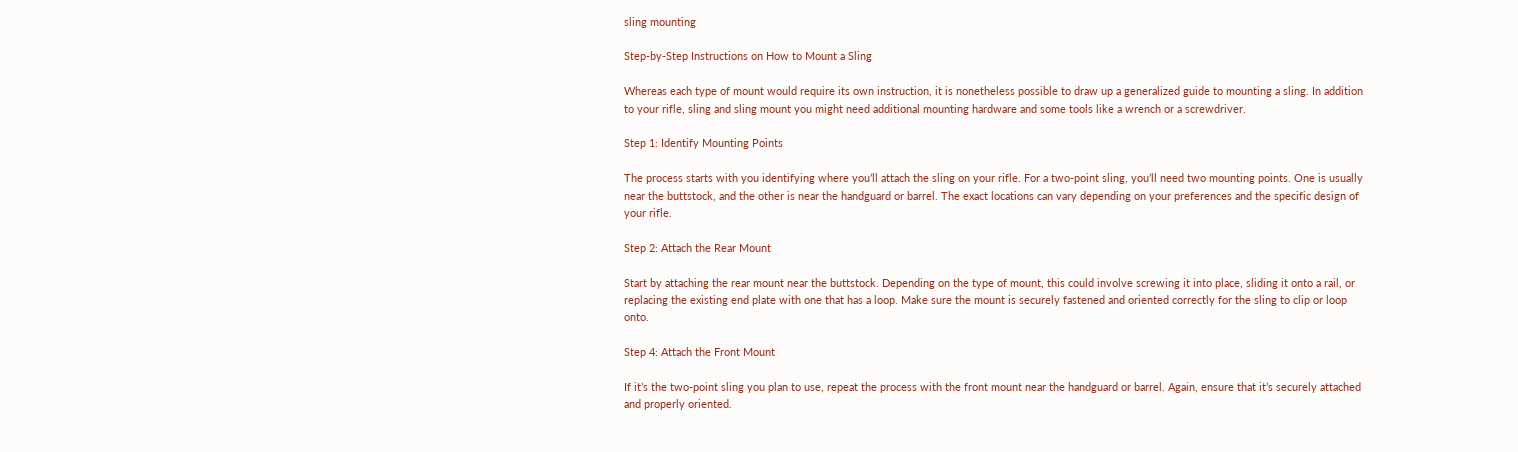sling mounting

Step-by-Step Instructions on How to Mount a Sling

Whereas each type of mount would require its own instruction, it is nonetheless possible to draw up a generalized guide to mounting a sling. In addition to your rifle, sling and sling mount you might need additional mounting hardware and some tools like a wrench or a screwdriver.

Step 1: Identify Mounting Points

The process starts with you identifying where you’ll attach the sling on your rifle. For a two-point sling, you’ll need two mounting points. One is usually near the buttstock, and the other is near the handguard or barrel. The exact locations can vary depending on your preferences and the specific design of your rifle.

Step 2: Attach the Rear Mount

Start by attaching the rear mount near the buttstock. Depending on the type of mount, this could involve screwing it into place, sliding it onto a rail, or replacing the existing end plate with one that has a loop. Make sure the mount is securely fastened and oriented correctly for the sling to clip or loop onto.

Step 4: Attach the Front Mount

If it’s the two-point sling you plan to use, repeat the process with the front mount near the handguard or barrel. Again, ensure that it’s securely attached and properly oriented.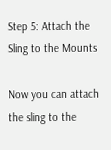Step 5: Attach the Sling to the Mounts

Now you can attach the sling to the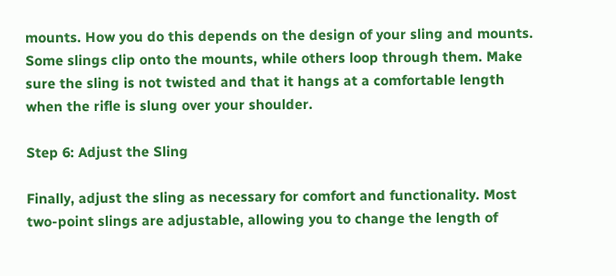mounts. How you do this depends on the design of your sling and mounts. Some slings clip onto the mounts, while others loop through them. Make sure the sling is not twisted and that it hangs at a comfortable length when the rifle is slung over your shoulder.

Step 6: Adjust the Sling

Finally, adjust the sling as necessary for comfort and functionality. Most two-point slings are adjustable, allowing you to change the length of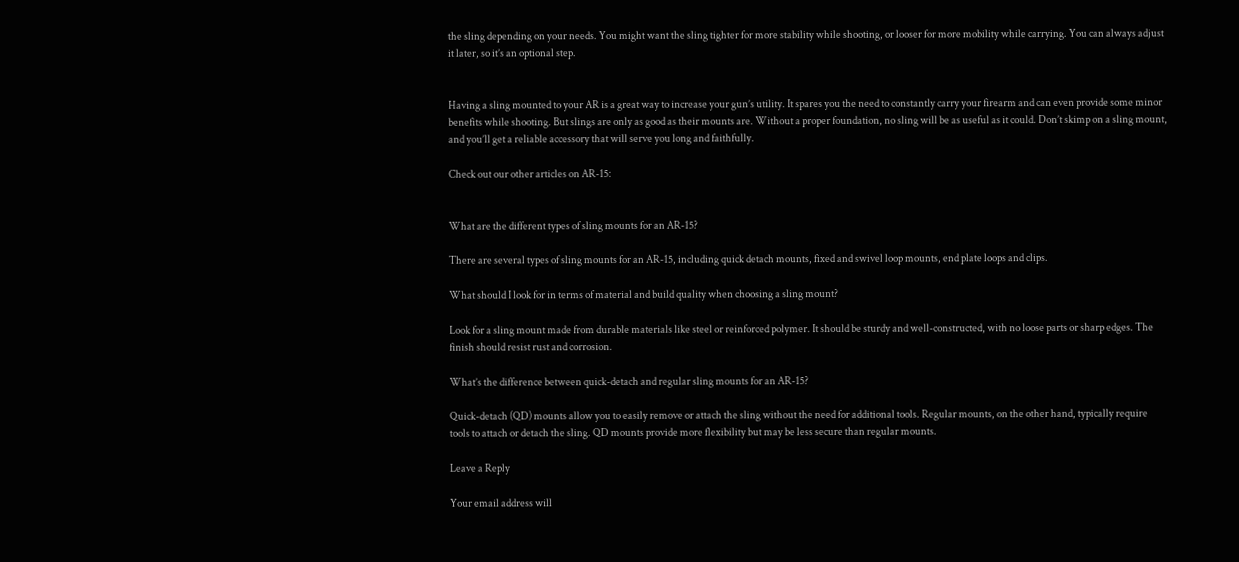the sling depending on your needs. You might want the sling tighter for more stability while shooting, or looser for more mobility while carrying. You can always adjust it later, so it’s an optional step.


Having a sling mounted to your AR is a great way to increase your gun’s utility. It spares you the need to constantly carry your firearm and can even provide some minor benefits while shooting. But slings are only as good as their mounts are. Without a proper foundation, no sling will be as useful as it could. Don’t skimp on a sling mount, and you’ll get a reliable accessory that will serve you long and faithfully.

Check out our other articles on AR-15:


What are the different types of sling mounts for an AR-15?

There are several types of sling mounts for an AR-15, including quick detach mounts, fixed and swivel loop mounts, end plate loops and clips.

What should I look for in terms of material and build quality when choosing a sling mount?

Look for a sling mount made from durable materials like steel or reinforced polymer. It should be sturdy and well-constructed, with no loose parts or sharp edges. The finish should resist rust and corrosion.

What’s the difference between quick-detach and regular sling mounts for an AR-15?

Quick-detach (QD) mounts allow you to easily remove or attach the sling without the need for additional tools. Regular mounts, on the other hand, typically require tools to attach or detach the sling. QD mounts provide more flexibility but may be less secure than regular mounts.

Leave a Reply

Your email address will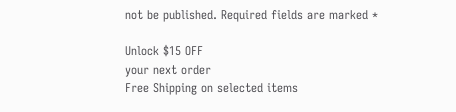not be published. Required fields are marked *

Unlock $15 OFF
your next order
Free Shipping on selected items